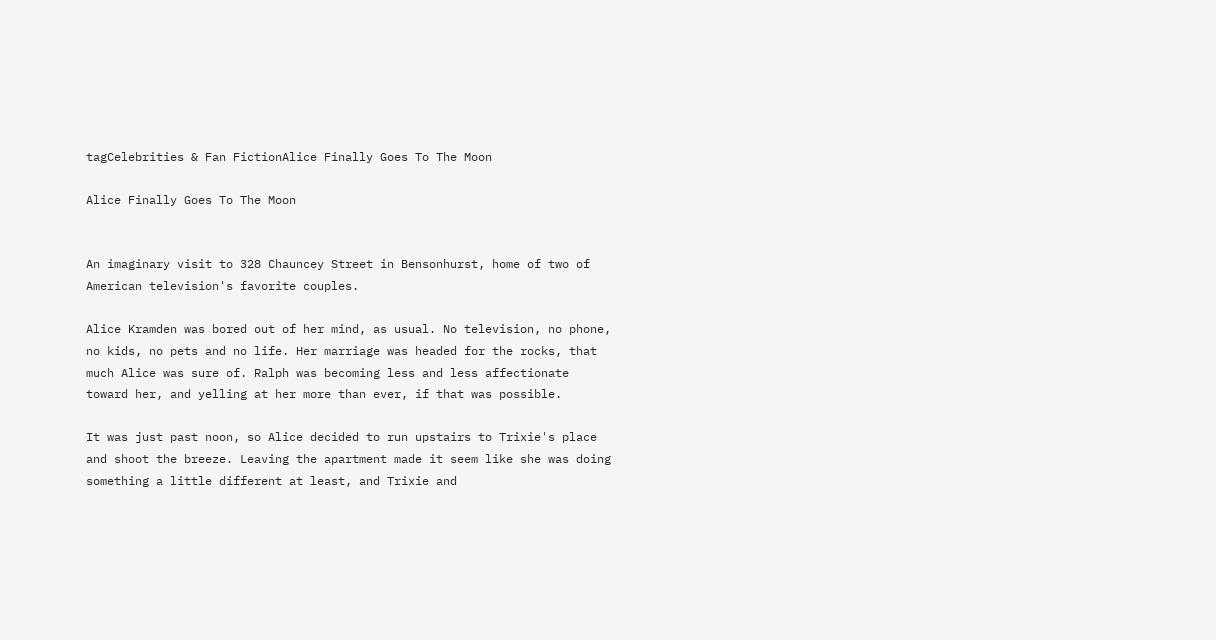tagCelebrities & Fan FictionAlice Finally Goes To The Moon

Alice Finally Goes To The Moon


An imaginary visit to 328 Chauncey Street in Bensonhurst, home of two of American television's favorite couples.

Alice Kramden was bored out of her mind, as usual. No television, no phone, no kids, no pets and no life. Her marriage was headed for the rocks, that much Alice was sure of. Ralph was becoming less and less affectionate toward her, and yelling at her more than ever, if that was possible.

It was just past noon, so Alice decided to run upstairs to Trixie's place and shoot the breeze. Leaving the apartment made it seem like she was doing something a little different at least, and Trixie and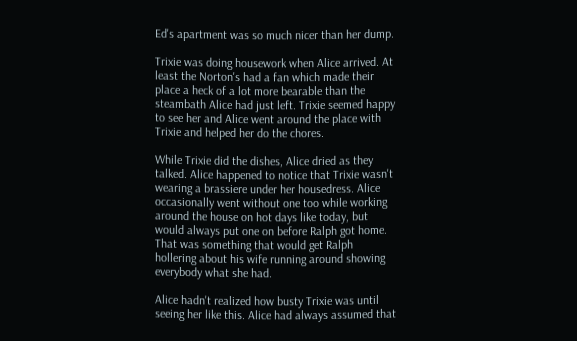Ed's apartment was so much nicer than her dump.

Trixie was doing housework when Alice arrived. At least the Norton's had a fan which made their place a heck of a lot more bearable than the steambath Alice had just left. Trixie seemed happy to see her and Alice went around the place with Trixie and helped her do the chores.

While Trixie did the dishes, Alice dried as they talked. Alice happened to notice that Trixie wasn't wearing a brassiere under her housedress. Alice occasionally went without one too while working around the house on hot days like today, but would always put one on before Ralph got home. That was something that would get Ralph hollering about his wife running around showing everybody what she had.

Alice hadn't realized how busty Trixie was until seeing her like this. Alice had always assumed that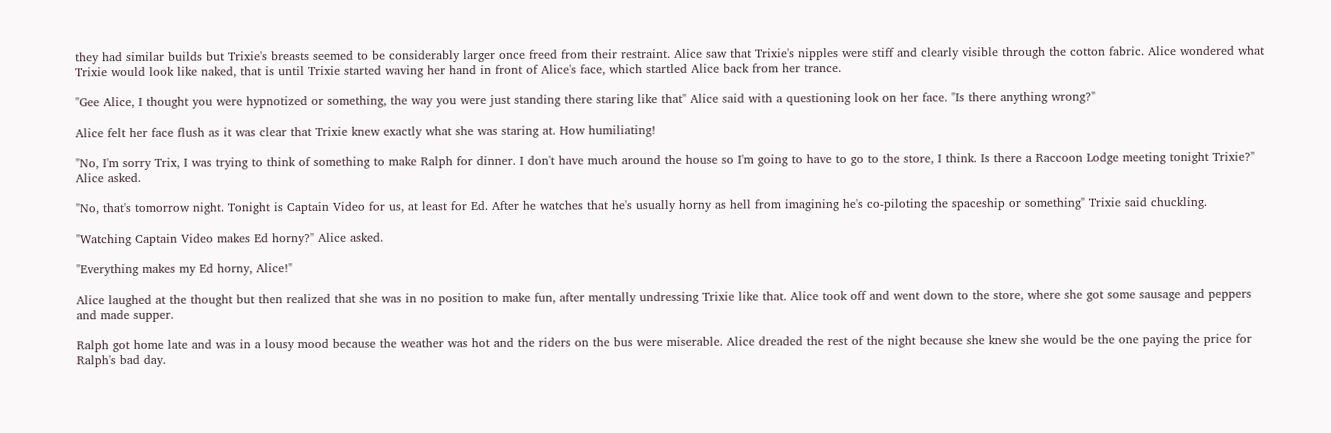they had similar builds but Trixie's breasts seemed to be considerably larger once freed from their restraint. Alice saw that Trixie's nipples were stiff and clearly visible through the cotton fabric. Alice wondered what Trixie would look like naked, that is until Trixie started waving her hand in front of Alice's face, which startled Alice back from her trance.

"Gee Alice, I thought you were hypnotized or something, the way you were just standing there staring like that" Alice said with a questioning look on her face. "Is there anything wrong?"

Alice felt her face flush as it was clear that Trixie knew exactly what she was staring at. How humiliating!

"No, I'm sorry Trix, I was trying to think of something to make Ralph for dinner. I don't have much around the house so I'm going to have to go to the store, I think. Is there a Raccoon Lodge meeting tonight Trixie?" Alice asked.

"No, that's tomorrow night. Tonight is Captain Video for us, at least for Ed. After he watches that he's usually horny as hell from imagining he's co-piloting the spaceship or something" Trixie said chuckling.

"Watching Captain Video makes Ed horny?" Alice asked.

"Everything makes my Ed horny, Alice!"

Alice laughed at the thought but then realized that she was in no position to make fun, after mentally undressing Trixie like that. Alice took off and went down to the store, where she got some sausage and peppers and made supper.

Ralph got home late and was in a lousy mood because the weather was hot and the riders on the bus were miserable. Alice dreaded the rest of the night because she knew she would be the one paying the price for Ralph's bad day.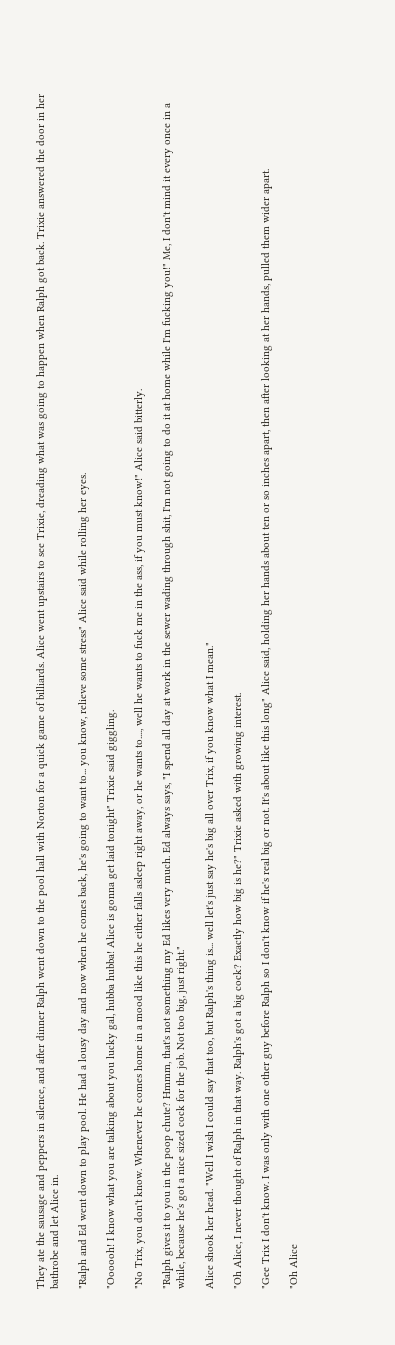They ate the sausage and peppers in silence, and after dinner Ralph went down to the pool hall with Norton for a quick game of billiards. Alice went upstairs to see Trixie, dreading what was going to happen when Ralph got back. Trixie answered the door in her bathrobe and let Alice in.

"Ralph and Ed went down to play pool. He had a lousy day and now when he comes back, he's going to want to... you know, relieve some stress" Alice said while rolling her eyes.

"Oooooh! I know what you are talking about you lucky gal, hubba hubba! Alice is gonna get laid tonight" Trixie said giggling.

"No Trix, you don't know. Whenever he comes home in a mood like this he either falls asleep right away, or he wants to...., well he wants to fuck me in the ass, if you must know!" Alice said bitterly.

"Ralph gives it to you in the poop chute? Hmmm, that's not something my Ed likes very much. Ed always says, "I spend all day at work in the sewer wading through shit, I'm not going to do it at home while I'm fucking you!" Me, I don't mind it every once in a while, because he's got a nice sized cock for the job. Not too big, just right."

Alice shook her head. "Well I wish I could say that too, but Ralph's thing is... well let's just say he's big all over Trix, if you know what I mean."

"Oh Alice, I never thought of Ralph in that way. Ralph's got a big cock? Exactly how big is he?" Trixie asked with growing interest.

"Gee Trix I don't know. I was only with one other guy before Ralph so I don't know if he's real big or not. It's about like this long" Alice said, holding her hands about ten or so inches apart, then after looking at her hands, pulled them wider apart.

"Oh Alice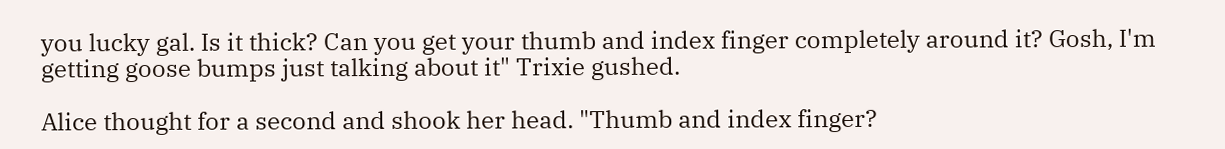you lucky gal. Is it thick? Can you get your thumb and index finger completely around it? Gosh, I'm getting goose bumps just talking about it" Trixie gushed.

Alice thought for a second and shook her head. "Thumb and index finger?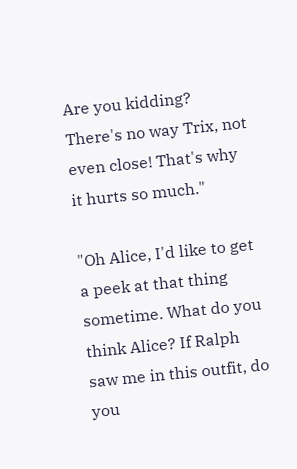Are you kidding? There's no way Trix, not even close! That's why it hurts so much."

"Oh Alice, I'd like to get a peek at that thing sometime. What do you think Alice? If Ralph saw me in this outfit, do you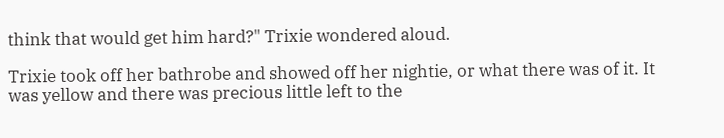think that would get him hard?" Trixie wondered aloud.

Trixie took off her bathrobe and showed off her nightie, or what there was of it. It was yellow and there was precious little left to the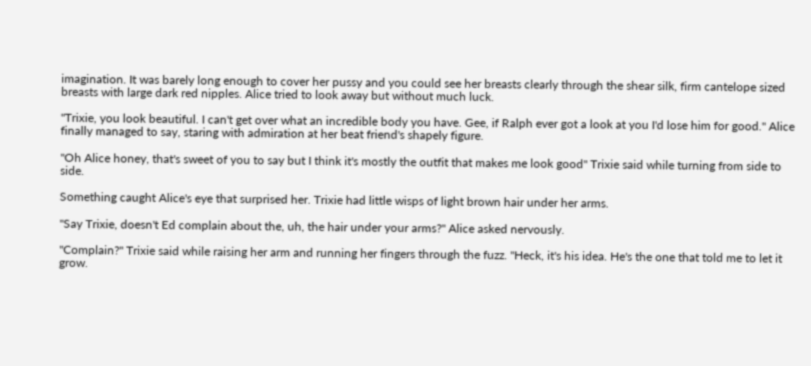imagination. It was barely long enough to cover her pussy and you could see her breasts clearly through the shear silk, firm cantelope sized breasts with large dark red nipples. Alice tried to look away but without much luck.

"Trixie, you look beautiful. I can't get over what an incredible body you have. Gee, if Ralph ever got a look at you I'd lose him for good." Alice finally managed to say, staring with admiration at her beat friend's shapely figure.

"Oh Alice honey, that's sweet of you to say but I think it's mostly the outfit that makes me look good" Trixie said while turning from side to side.

Something caught Alice's eye that surprised her. Trixie had little wisps of light brown hair under her arms.

"Say Trixie, doesn't Ed complain about the, uh, the hair under your arms?" Alice asked nervously.

"Complain?" Trixie said while raising her arm and running her fingers through the fuzz. "Heck, it's his idea. He's the one that told me to let it grow.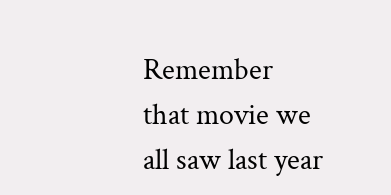Remember that movie we all saw last year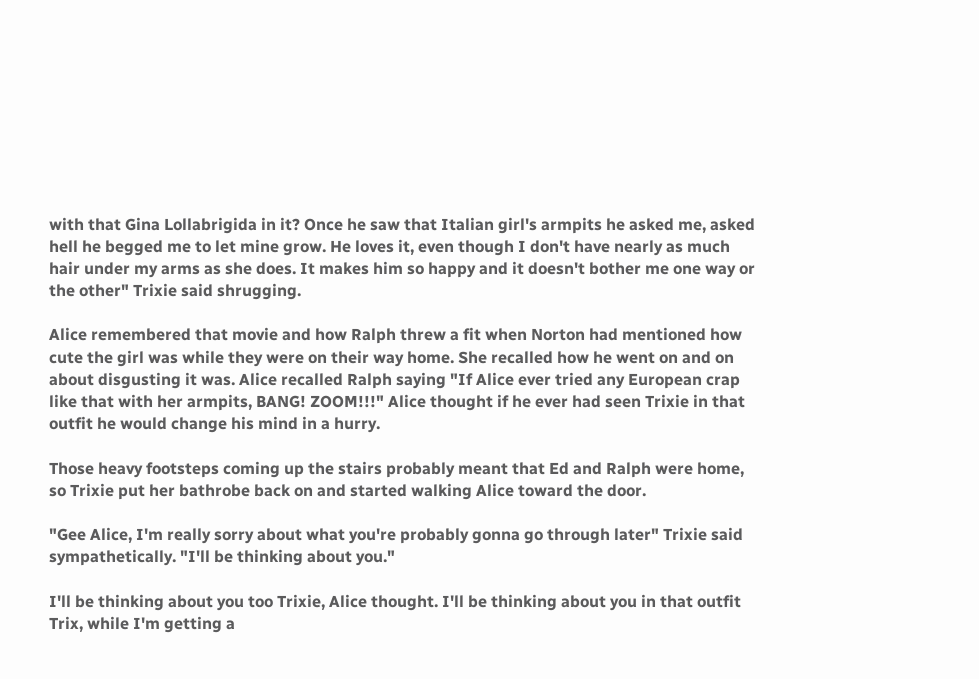with that Gina Lollabrigida in it? Once he saw that Italian girl's armpits he asked me, asked hell he begged me to let mine grow. He loves it, even though I don't have nearly as much hair under my arms as she does. It makes him so happy and it doesn't bother me one way or the other" Trixie said shrugging.

Alice remembered that movie and how Ralph threw a fit when Norton had mentioned how cute the girl was while they were on their way home. She recalled how he went on and on about disgusting it was. Alice recalled Ralph saying "If Alice ever tried any European crap like that with her armpits, BANG! ZOOM!!!" Alice thought if he ever had seen Trixie in that outfit he would change his mind in a hurry.

Those heavy footsteps coming up the stairs probably meant that Ed and Ralph were home, so Trixie put her bathrobe back on and started walking Alice toward the door.

"Gee Alice, I'm really sorry about what you're probably gonna go through later" Trixie said sympathetically. "I'll be thinking about you."

I'll be thinking about you too Trixie, Alice thought. I'll be thinking about you in that outfit Trix, while I'm getting a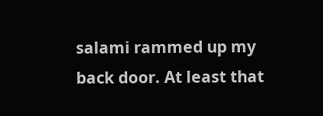salami rammed up my back door. At least that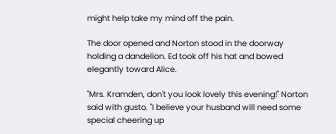might help take my mind off the pain.

The door opened and Norton stood in the doorway holding a dandelion. Ed took off his hat and bowed elegantly toward Alice.

"Mrs. Kramden, don't you look lovely this evening!" Norton said with gusto. "I believe your husband will need some special cheering up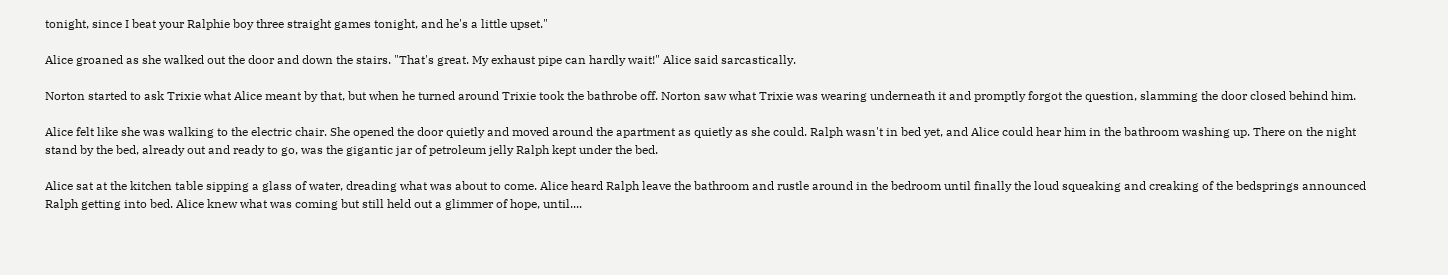tonight, since I beat your Ralphie boy three straight games tonight, and he's a little upset."

Alice groaned as she walked out the door and down the stairs. "That's great. My exhaust pipe can hardly wait!" Alice said sarcastically.

Norton started to ask Trixie what Alice meant by that, but when he turned around Trixie took the bathrobe off. Norton saw what Trixie was wearing underneath it and promptly forgot the question, slamming the door closed behind him.

Alice felt like she was walking to the electric chair. She opened the door quietly and moved around the apartment as quietly as she could. Ralph wasn't in bed yet, and Alice could hear him in the bathroom washing up. There on the night stand by the bed, already out and ready to go, was the gigantic jar of petroleum jelly Ralph kept under the bed.

Alice sat at the kitchen table sipping a glass of water, dreading what was about to come. Alice heard Ralph leave the bathroom and rustle around in the bedroom until finally the loud squeaking and creaking of the bedsprings announced Ralph getting into bed. Alice knew what was coming but still held out a glimmer of hope, until....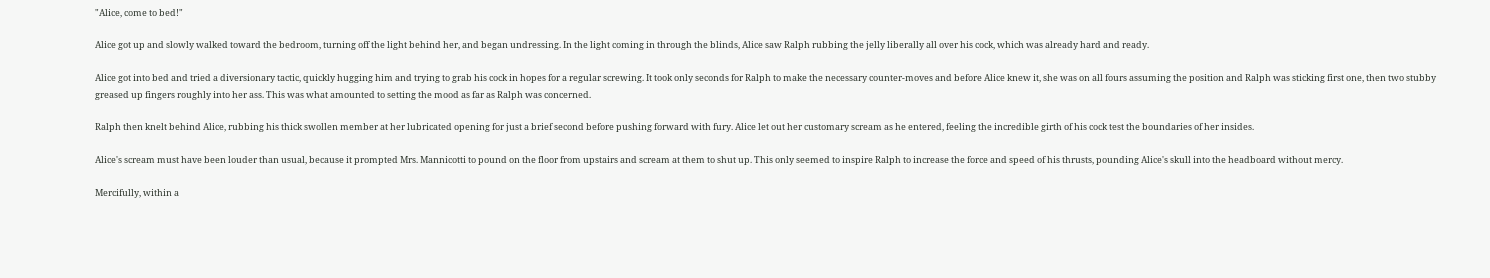"Alice, come to bed!"

Alice got up and slowly walked toward the bedroom, turning off the light behind her, and began undressing. In the light coming in through the blinds, Alice saw Ralph rubbing the jelly liberally all over his cock, which was already hard and ready.

Alice got into bed and tried a diversionary tactic, quickly hugging him and trying to grab his cock in hopes for a regular screwing. It took only seconds for Ralph to make the necessary counter-moves and before Alice knew it, she was on all fours assuming the position and Ralph was sticking first one, then two stubby greased up fingers roughly into her ass. This was what amounted to setting the mood as far as Ralph was concerned.

Ralph then knelt behind Alice, rubbing his thick swollen member at her lubricated opening for just a brief second before pushing forward with fury. Alice let out her customary scream as he entered, feeling the incredible girth of his cock test the boundaries of her insides.

Alice's scream must have been louder than usual, because it prompted Mrs. Mannicotti to pound on the floor from upstairs and scream at them to shut up. This only seemed to inspire Ralph to increase the force and speed of his thrusts, pounding Alice's skull into the headboard without mercy.

Mercifully, within a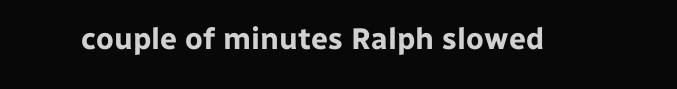couple of minutes Ralph slowed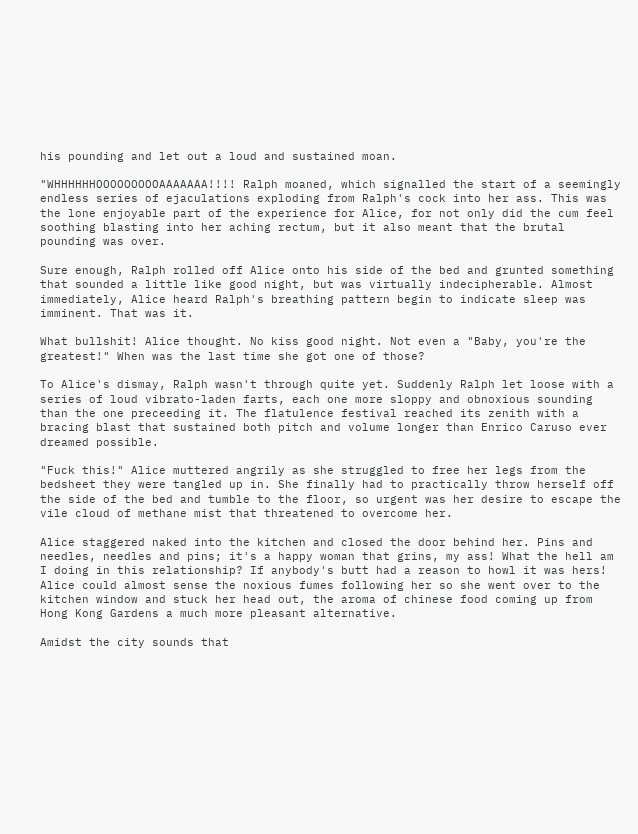his pounding and let out a loud and sustained moan.

"WHHHHHHOOOOOOOOOAAAAAAA!!!! Ralph moaned, which signalled the start of a seemingly endless series of ejaculations exploding from Ralph's cock into her ass. This was the lone enjoyable part of the experience for Alice, for not only did the cum feel soothing blasting into her aching rectum, but it also meant that the brutal pounding was over.

Sure enough, Ralph rolled off Alice onto his side of the bed and grunted something that sounded a little like good night, but was virtually indecipherable. Almost immediately, Alice heard Ralph's breathing pattern begin to indicate sleep was imminent. That was it.

What bullshit! Alice thought. No kiss good night. Not even a "Baby, you're the greatest!" When was the last time she got one of those?

To Alice's dismay, Ralph wasn't through quite yet. Suddenly Ralph let loose with a series of loud vibrato-laden farts, each one more sloppy and obnoxious sounding than the one preceeding it. The flatulence festival reached its zenith with a bracing blast that sustained both pitch and volume longer than Enrico Caruso ever dreamed possible.

"Fuck this!" Alice muttered angrily as she struggled to free her legs from the bedsheet they were tangled up in. She finally had to practically throw herself off the side of the bed and tumble to the floor, so urgent was her desire to escape the vile cloud of methane mist that threatened to overcome her.

Alice staggered naked into the kitchen and closed the door behind her. Pins and needles, needles and pins; it's a happy woman that grins, my ass! What the hell am I doing in this relationship? If anybody's butt had a reason to howl it was hers! Alice could almost sense the noxious fumes following her so she went over to the kitchen window and stuck her head out, the aroma of chinese food coming up from Hong Kong Gardens a much more pleasant alternative.

Amidst the city sounds that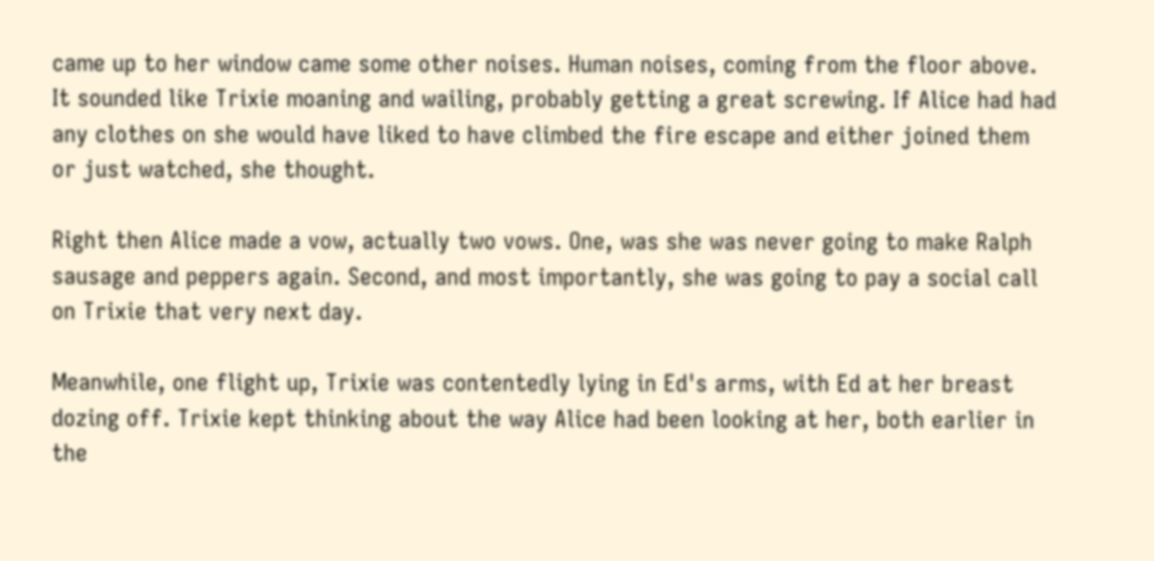came up to her window came some other noises. Human noises, coming from the floor above. It sounded like Trixie moaning and wailing, probably getting a great screwing. If Alice had had any clothes on she would have liked to have climbed the fire escape and either joined them or just watched, she thought.

Right then Alice made a vow, actually two vows. One, was she was never going to make Ralph sausage and peppers again. Second, and most importantly, she was going to pay a social call on Trixie that very next day.

Meanwhile, one flight up, Trixie was contentedly lying in Ed's arms, with Ed at her breast dozing off. Trixie kept thinking about the way Alice had been looking at her, both earlier in the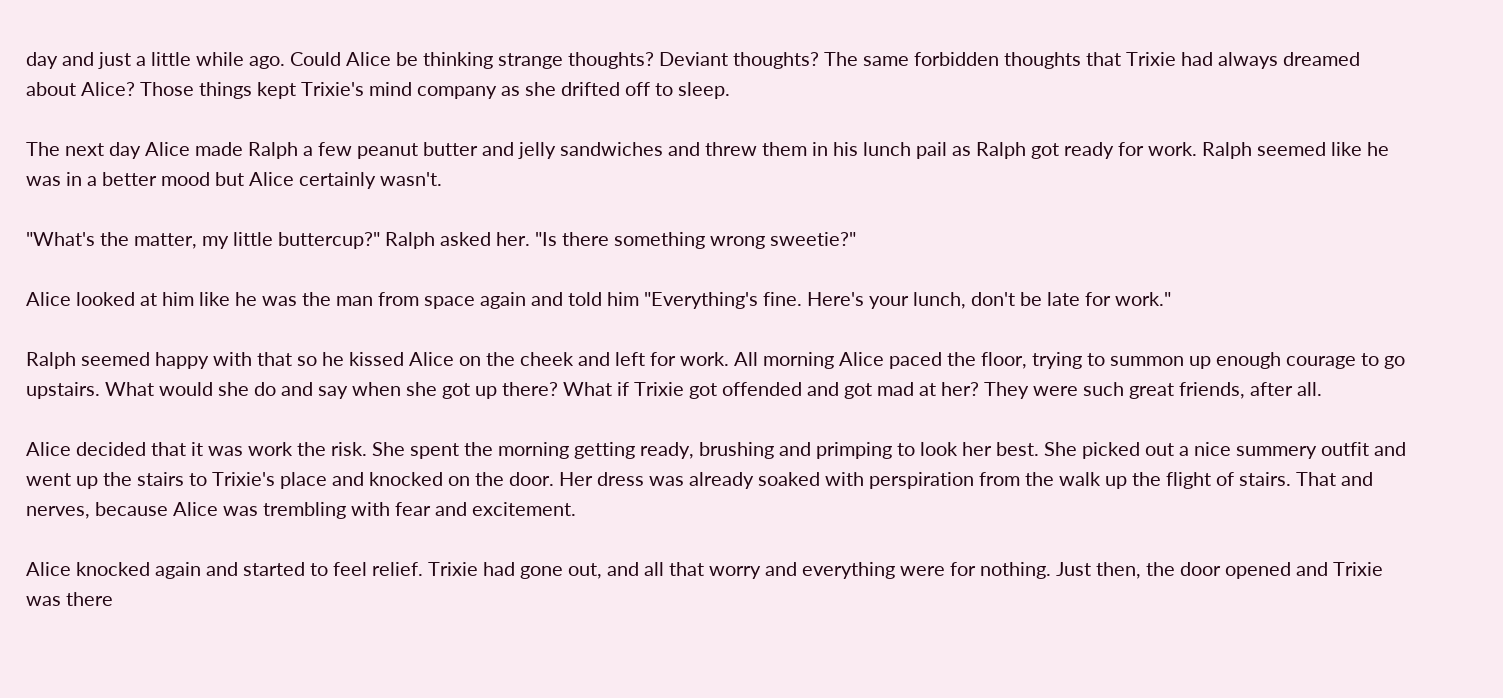day and just a little while ago. Could Alice be thinking strange thoughts? Deviant thoughts? The same forbidden thoughts that Trixie had always dreamed about Alice? Those things kept Trixie's mind company as she drifted off to sleep.

The next day Alice made Ralph a few peanut butter and jelly sandwiches and threw them in his lunch pail as Ralph got ready for work. Ralph seemed like he was in a better mood but Alice certainly wasn't.

"What's the matter, my little buttercup?" Ralph asked her. "Is there something wrong sweetie?"

Alice looked at him like he was the man from space again and told him "Everything's fine. Here's your lunch, don't be late for work."

Ralph seemed happy with that so he kissed Alice on the cheek and left for work. All morning Alice paced the floor, trying to summon up enough courage to go upstairs. What would she do and say when she got up there? What if Trixie got offended and got mad at her? They were such great friends, after all.

Alice decided that it was work the risk. She spent the morning getting ready, brushing and primping to look her best. She picked out a nice summery outfit and went up the stairs to Trixie's place and knocked on the door. Her dress was already soaked with perspiration from the walk up the flight of stairs. That and nerves, because Alice was trembling with fear and excitement.

Alice knocked again and started to feel relief. Trixie had gone out, and all that worry and everything were for nothing. Just then, the door opened and Trixie was there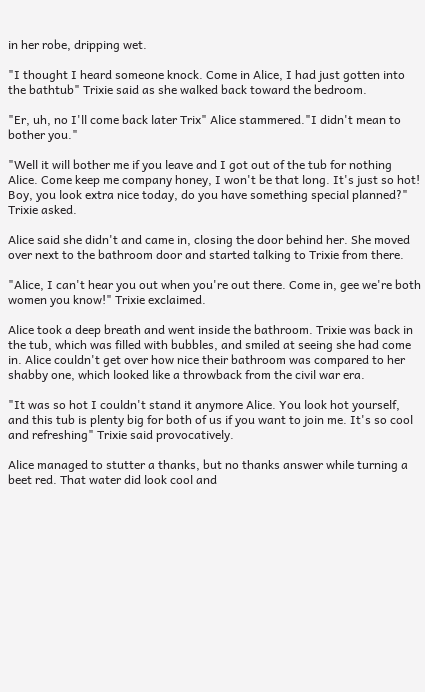in her robe, dripping wet.

"I thought I heard someone knock. Come in Alice, I had just gotten into the bathtub" Trixie said as she walked back toward the bedroom.

"Er, uh, no I'll come back later Trix" Alice stammered."I didn't mean to bother you."

"Well it will bother me if you leave and I got out of the tub for nothing Alice. Come keep me company honey, I won't be that long. It's just so hot! Boy, you look extra nice today, do you have something special planned?" Trixie asked.

Alice said she didn't and came in, closing the door behind her. She moved over next to the bathroom door and started talking to Trixie from there.

"Alice, I can't hear you out when you're out there. Come in, gee we're both women you know!" Trixie exclaimed.

Alice took a deep breath and went inside the bathroom. Trixie was back in the tub, which was filled with bubbles, and smiled at seeing she had come in. Alice couldn't get over how nice their bathroom was compared to her shabby one, which looked like a throwback from the civil war era.

"It was so hot I couldn't stand it anymore Alice. You look hot yourself, and this tub is plenty big for both of us if you want to join me. It's so cool and refreshing" Trixie said provocatively.

Alice managed to stutter a thanks, but no thanks answer while turning a beet red. That water did look cool and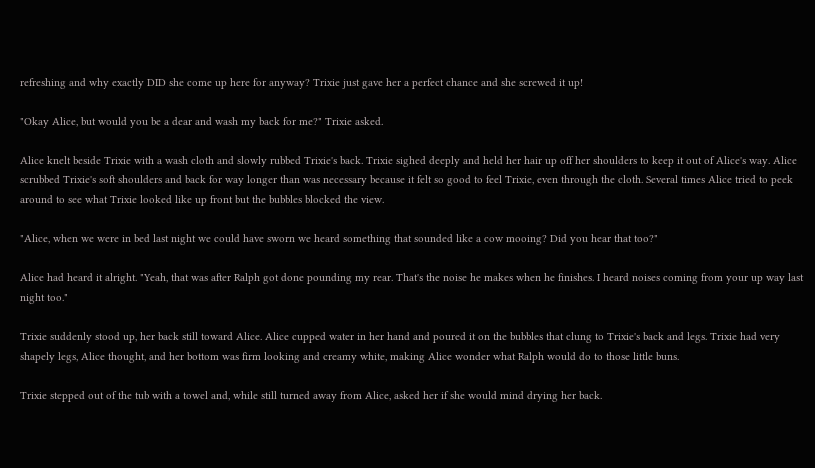refreshing and why exactly DID she come up here for anyway? Trixie just gave her a perfect chance and she screwed it up!

"Okay Alice, but would you be a dear and wash my back for me?" Trixie asked.

Alice knelt beside Trixie with a wash cloth and slowly rubbed Trixie's back. Trixie sighed deeply and held her hair up off her shoulders to keep it out of Alice's way. Alice scrubbed Trixie's soft shoulders and back for way longer than was necessary because it felt so good to feel Trixie, even through the cloth. Several times Alice tried to peek around to see what Trixie looked like up front but the bubbles blocked the view.

"Alice, when we were in bed last night we could have sworn we heard something that sounded like a cow mooing? Did you hear that too?"

Alice had heard it alright. "Yeah, that was after Ralph got done pounding my rear. That's the noise he makes when he finishes. I heard noises coming from your up way last night too."

Trixie suddenly stood up, her back still toward Alice. Alice cupped water in her hand and poured it on the bubbles that clung to Trixie's back and legs. Trixie had very shapely legs, Alice thought, and her bottom was firm looking and creamy white, making Alice wonder what Ralph would do to those little buns.

Trixie stepped out of the tub with a towel and, while still turned away from Alice, asked her if she would mind drying her back.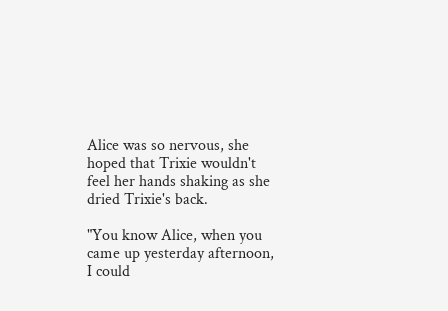Alice was so nervous, she hoped that Trixie wouldn't feel her hands shaking as she dried Trixie's back.

"You know Alice, when you came up yesterday afternoon, I could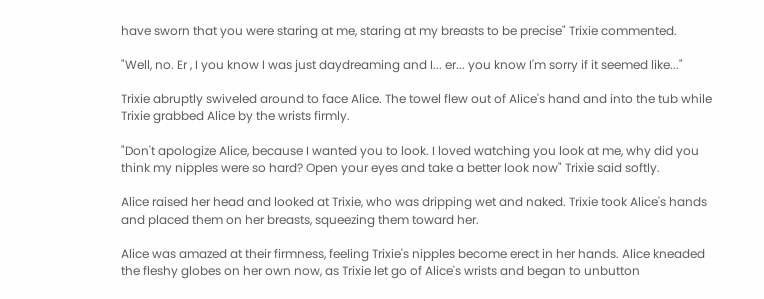have sworn that you were staring at me, staring at my breasts to be precise" Trixie commented.

"Well, no. Er , I you know I was just daydreaming and I... er... you know I'm sorry if it seemed like..."

Trixie abruptly swiveled around to face Alice. The towel flew out of Alice's hand and into the tub while Trixie grabbed Alice by the wrists firmly.

"Don't apologize Alice, because I wanted you to look. I loved watching you look at me, why did you think my nipples were so hard? Open your eyes and take a better look now" Trixie said softly.

Alice raised her head and looked at Trixie, who was dripping wet and naked. Trixie took Alice's hands and placed them on her breasts, squeezing them toward her.

Alice was amazed at their firmness, feeling Trixie's nipples become erect in her hands. Alice kneaded the fleshy globes on her own now, as Trixie let go of Alice's wrists and began to unbutton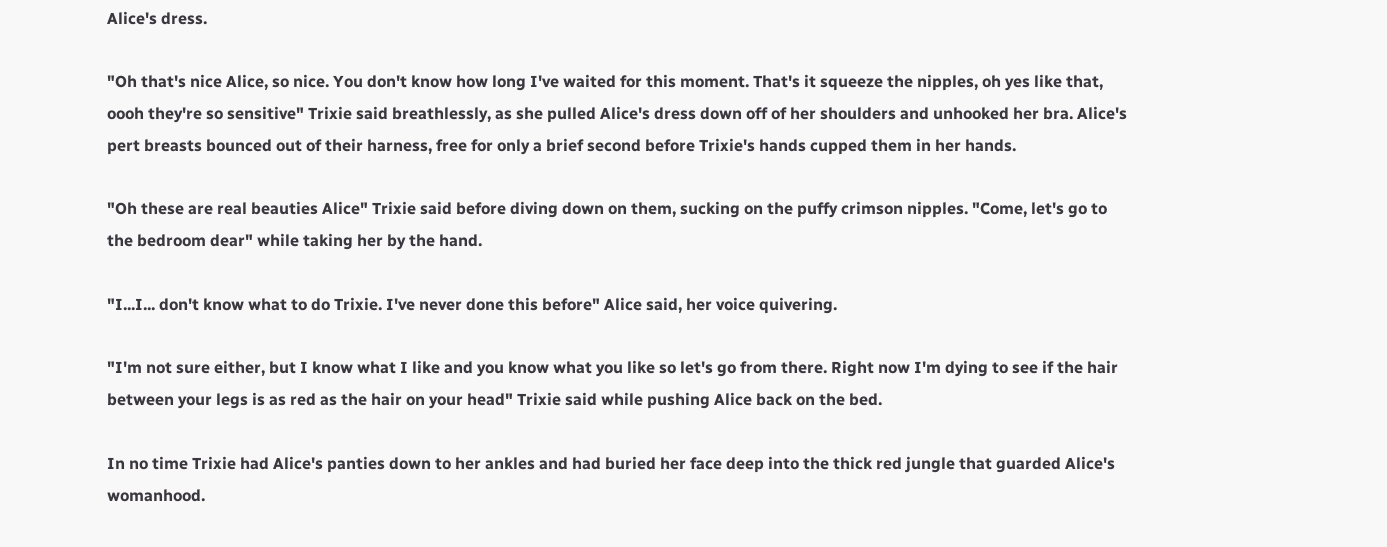Alice's dress.

"Oh that's nice Alice, so nice. You don't know how long I've waited for this moment. That's it squeeze the nipples, oh yes like that, oooh they're so sensitive" Trixie said breathlessly, as she pulled Alice's dress down off of her shoulders and unhooked her bra. Alice's pert breasts bounced out of their harness, free for only a brief second before Trixie's hands cupped them in her hands.

"Oh these are real beauties Alice" Trixie said before diving down on them, sucking on the puffy crimson nipples. "Come, let's go to the bedroom dear" while taking her by the hand.

"I...I... don't know what to do Trixie. I've never done this before" Alice said, her voice quivering.

"I'm not sure either, but I know what I like and you know what you like so let's go from there. Right now I'm dying to see if the hair between your legs is as red as the hair on your head" Trixie said while pushing Alice back on the bed.

In no time Trixie had Alice's panties down to her ankles and had buried her face deep into the thick red jungle that guarded Alice's womanhood.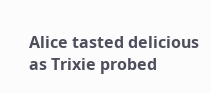Alice tasted delicious as Trixie probed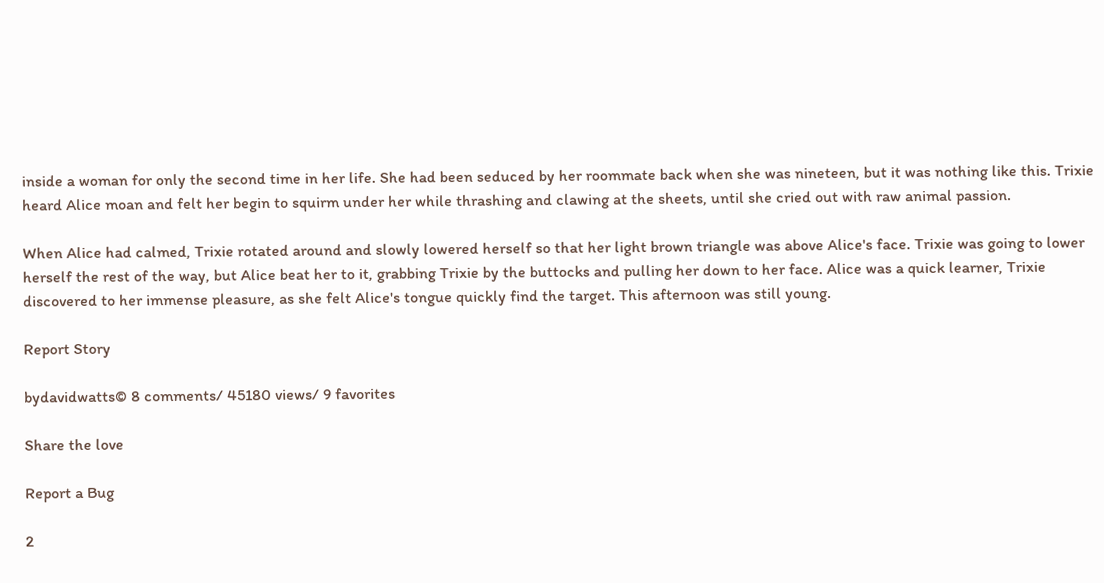inside a woman for only the second time in her life. She had been seduced by her roommate back when she was nineteen, but it was nothing like this. Trixie heard Alice moan and felt her begin to squirm under her while thrashing and clawing at the sheets, until she cried out with raw animal passion.

When Alice had calmed, Trixie rotated around and slowly lowered herself so that her light brown triangle was above Alice's face. Trixie was going to lower herself the rest of the way, but Alice beat her to it, grabbing Trixie by the buttocks and pulling her down to her face. Alice was a quick learner, Trixie discovered to her immense pleasure, as she felt Alice's tongue quickly find the target. This afternoon was still young.

Report Story

bydavidwatts© 8 comments/ 45180 views/ 9 favorites

Share the love

Report a Bug

2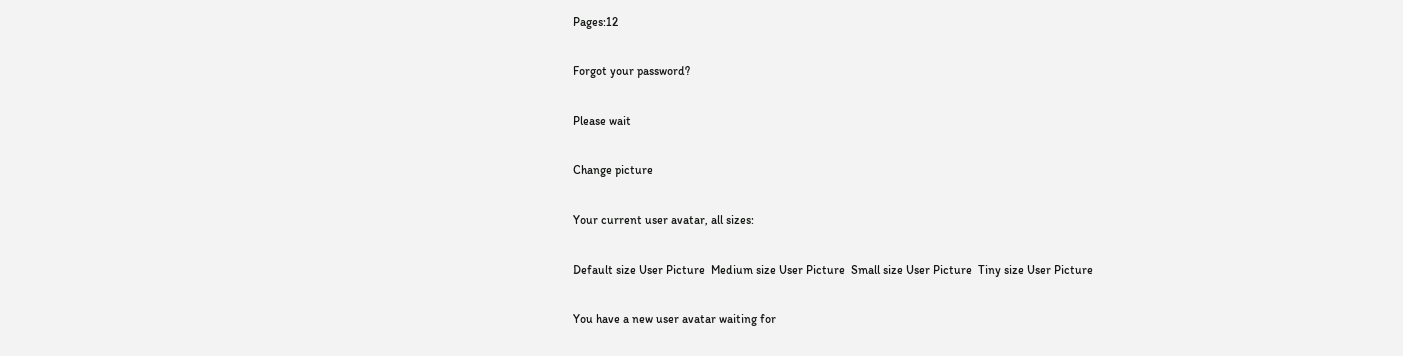Pages:12

Forgot your password?

Please wait

Change picture

Your current user avatar, all sizes:

Default size User Picture  Medium size User Picture  Small size User Picture  Tiny size User Picture

You have a new user avatar waiting for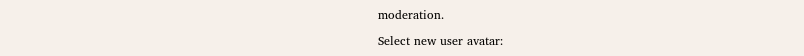moderation.

Select new user avatar: